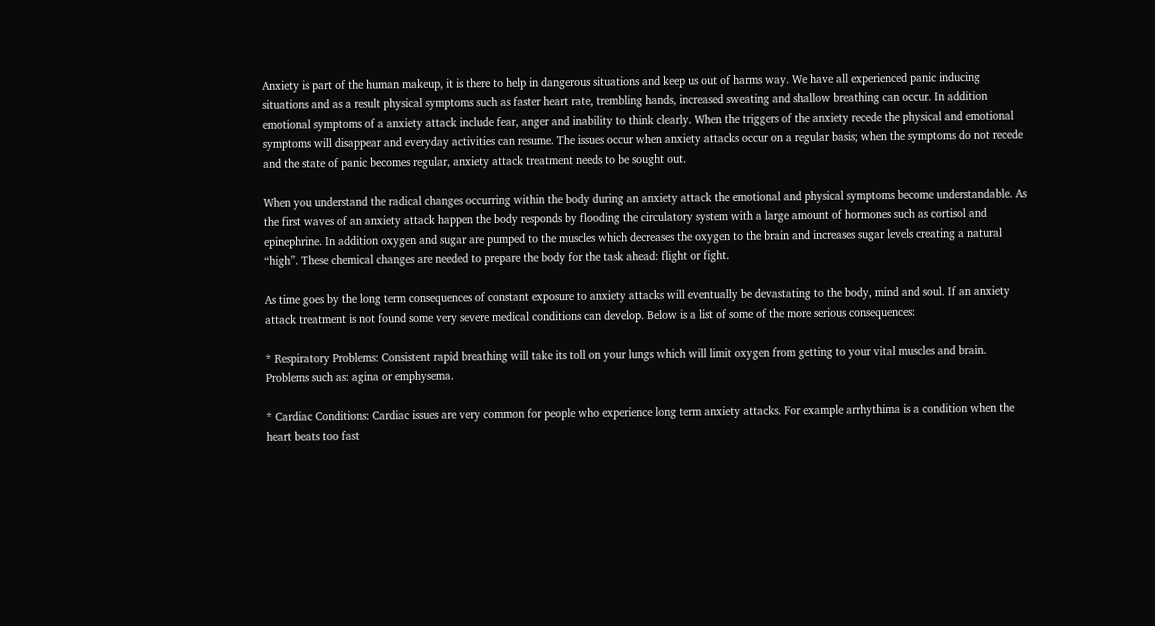Anxiety is part of the human makeup, it is there to help in dangerous situations and keep us out of harms way. We have all experienced panic inducing situations and as a result physical symptoms such as faster heart rate, trembling hands, increased sweating and shallow breathing can occur. In addition emotional symptoms of a anxiety attack include fear, anger and inability to think clearly. When the triggers of the anxiety recede the physical and emotional symptoms will disappear and everyday activities can resume. The issues occur when anxiety attacks occur on a regular basis; when the symptoms do not recede and the state of panic becomes regular, anxiety attack treatment needs to be sought out.

When you understand the radical changes occurring within the body during an anxiety attack the emotional and physical symptoms become understandable. As the first waves of an anxiety attack happen the body responds by flooding the circulatory system with a large amount of hormones such as cortisol and epinephrine. In addition oxygen and sugar are pumped to the muscles which decreases the oxygen to the brain and increases sugar levels creating a natural “high”. These chemical changes are needed to prepare the body for the task ahead: flight or fight.

As time goes by the long term consequences of constant exposure to anxiety attacks will eventually be devastating to the body, mind and soul. If an anxiety attack treatment is not found some very severe medical conditions can develop. Below is a list of some of the more serious consequences:

* Respiratory Problems: Consistent rapid breathing will take its toll on your lungs which will limit oxygen from getting to your vital muscles and brain. Problems such as: agina or emphysema.

* Cardiac Conditions: Cardiac issues are very common for people who experience long term anxiety attacks. For example arrhythima is a condition when the heart beats too fast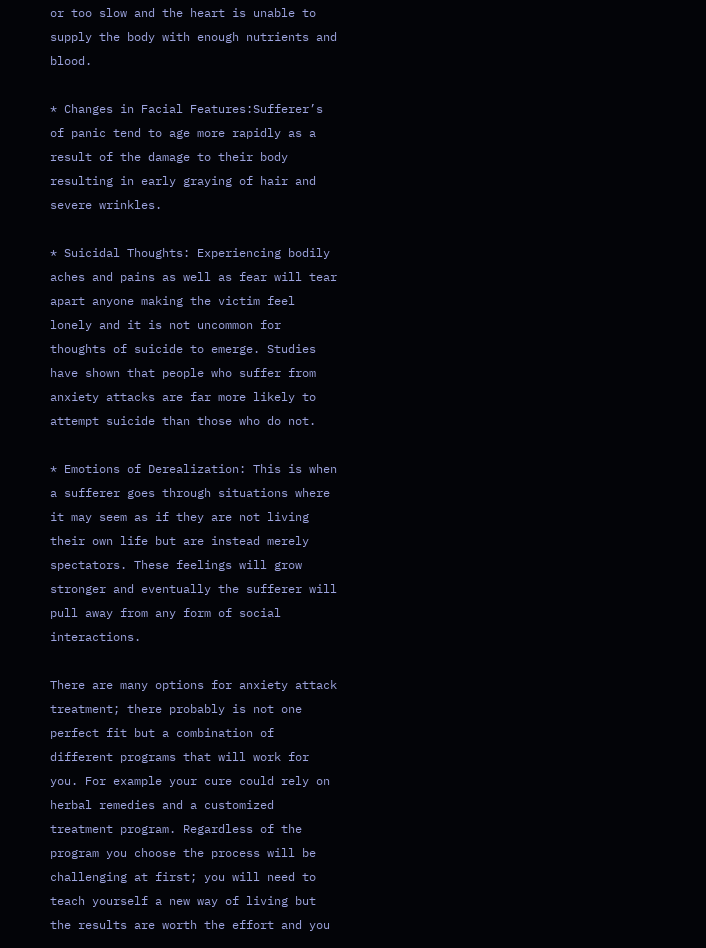or too slow and the heart is unable to supply the body with enough nutrients and blood.

* Changes in Facial Features:Sufferer’s of panic tend to age more rapidly as a result of the damage to their body resulting in early graying of hair and severe wrinkles.

* Suicidal Thoughts: Experiencing bodily aches and pains as well as fear will tear apart anyone making the victim feel lonely and it is not uncommon for thoughts of suicide to emerge. Studies have shown that people who suffer from anxiety attacks are far more likely to attempt suicide than those who do not.

* Emotions of Derealization: This is when a sufferer goes through situations where it may seem as if they are not living their own life but are instead merely spectators. These feelings will grow stronger and eventually the sufferer will pull away from any form of social interactions.

There are many options for anxiety attack treatment; there probably is not one perfect fit but a combination of different programs that will work for you. For example your cure could rely on herbal remedies and a customized treatment program. Regardless of the program you choose the process will be challenging at first; you will need to teach yourself a new way of living but the results are worth the effort and you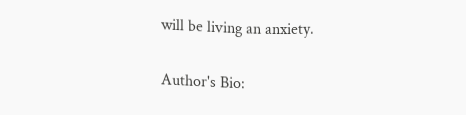will be living an anxiety.

Author's Bio: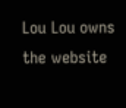Lou Lou owns the website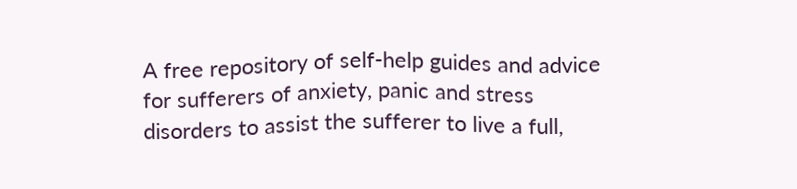A free repository of self-help guides and advice for sufferers of anxiety, panic and stress disorders to assist the sufferer to live a full,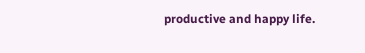productive and happy life.